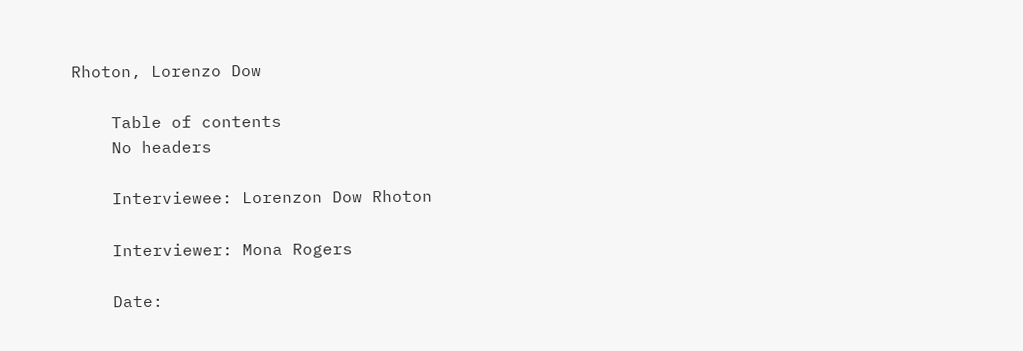Rhoton, Lorenzo Dow

    Table of contents
    No headers

    Interviewee: Lorenzon Dow Rhoton

    Interviewer: Mona Rogers

    Date: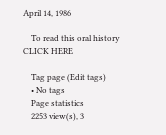April 14, 1986

    To read this oral history CLICK HERE

    Tag page (Edit tags)
    • No tags
    Page statistics
    2253 view(s), 3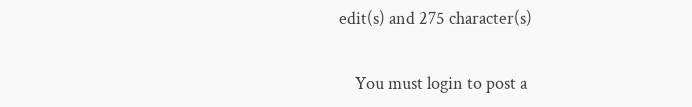edit(s) and 275 character(s)


    You must login to post a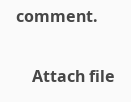comment.

    Attach file